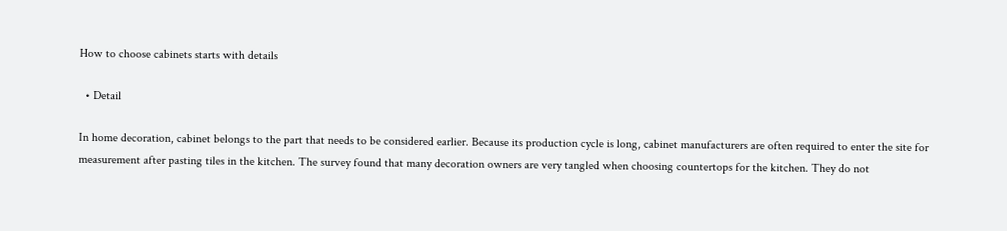How to choose cabinets starts with details

  • Detail

In home decoration, cabinet belongs to the part that needs to be considered earlier. Because its production cycle is long, cabinet manufacturers are often required to enter the site for measurement after pasting tiles in the kitchen. The survey found that many decoration owners are very tangled when choosing countertops for the kitchen. They do not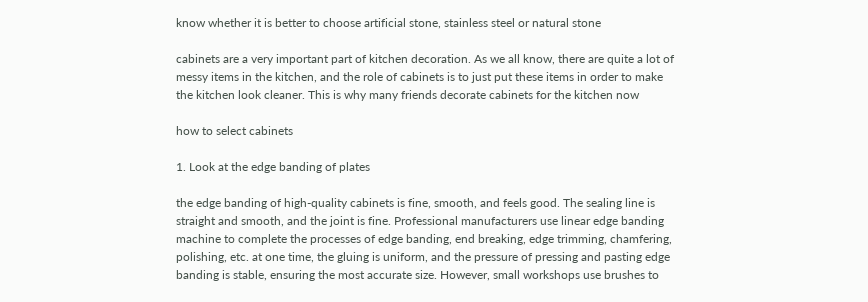know whether it is better to choose artificial stone, stainless steel or natural stone

cabinets are a very important part of kitchen decoration. As we all know, there are quite a lot of messy items in the kitchen, and the role of cabinets is to just put these items in order to make the kitchen look cleaner. This is why many friends decorate cabinets for the kitchen now

how to select cabinets

1. Look at the edge banding of plates

the edge banding of high-quality cabinets is fine, smooth, and feels good. The sealing line is straight and smooth, and the joint is fine. Professional manufacturers use linear edge banding machine to complete the processes of edge banding, end breaking, edge trimming, chamfering, polishing, etc. at one time, the gluing is uniform, and the pressure of pressing and pasting edge banding is stable, ensuring the most accurate size. However, small workshops use brushes to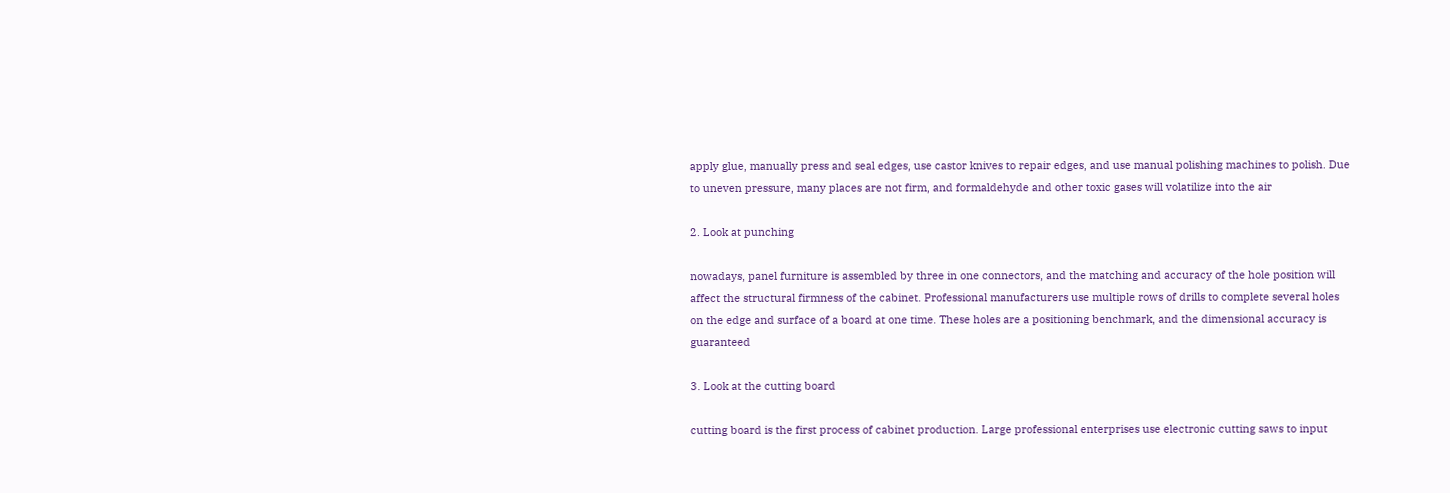apply glue, manually press and seal edges, use castor knives to repair edges, and use manual polishing machines to polish. Due to uneven pressure, many places are not firm, and formaldehyde and other toxic gases will volatilize into the air

2. Look at punching

nowadays, panel furniture is assembled by three in one connectors, and the matching and accuracy of the hole position will affect the structural firmness of the cabinet. Professional manufacturers use multiple rows of drills to complete several holes on the edge and surface of a board at one time. These holes are a positioning benchmark, and the dimensional accuracy is guaranteed

3. Look at the cutting board

cutting board is the first process of cabinet production. Large professional enterprises use electronic cutting saws to input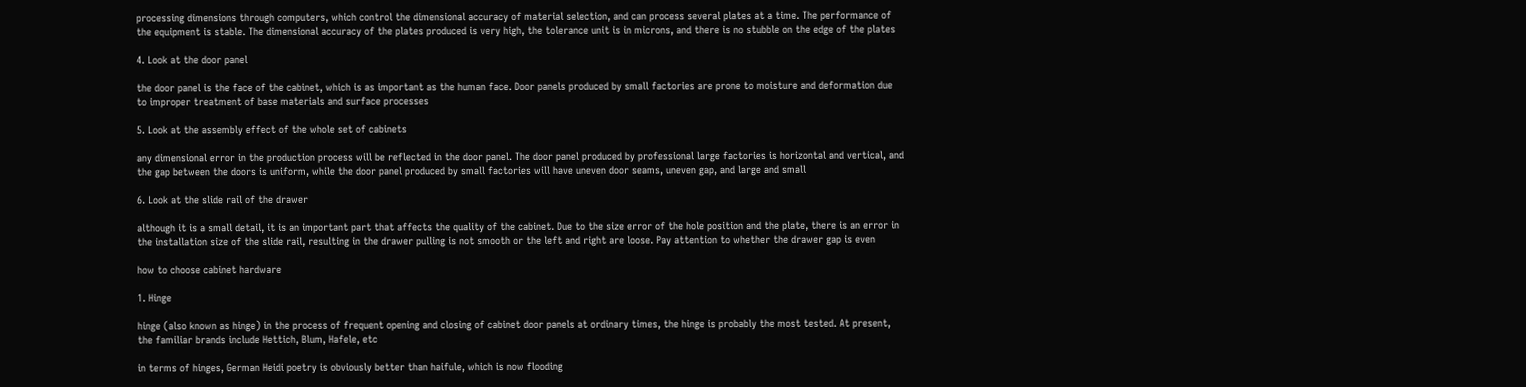processing dimensions through computers, which control the dimensional accuracy of material selection, and can process several plates at a time. The performance of the equipment is stable. The dimensional accuracy of the plates produced is very high, the tolerance unit is in microns, and there is no stubble on the edge of the plates

4. Look at the door panel

the door panel is the face of the cabinet, which is as important as the human face. Door panels produced by small factories are prone to moisture and deformation due to improper treatment of base materials and surface processes

5. Look at the assembly effect of the whole set of cabinets

any dimensional error in the production process will be reflected in the door panel. The door panel produced by professional large factories is horizontal and vertical, and the gap between the doors is uniform, while the door panel produced by small factories will have uneven door seams, uneven gap, and large and small

6. Look at the slide rail of the drawer

although it is a small detail, it is an important part that affects the quality of the cabinet. Due to the size error of the hole position and the plate, there is an error in the installation size of the slide rail, resulting in the drawer pulling is not smooth or the left and right are loose. Pay attention to whether the drawer gap is even

how to choose cabinet hardware

1. Hinge

hinge (also known as hinge) in the process of frequent opening and closing of cabinet door panels at ordinary times, the hinge is probably the most tested. At present, the familiar brands include Hettich, Blum, Hafele, etc

in terms of hinges, German Heidi poetry is obviously better than haifule, which is now flooding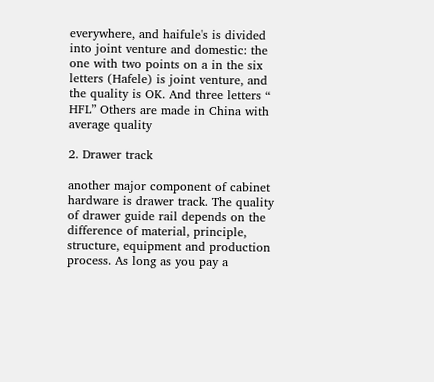everywhere, and haifule's is divided into joint venture and domestic: the one with two points on a in the six letters (Hafele) is joint venture, and the quality is OK. And three letters “ HFL” Others are made in China with average quality

2. Drawer track

another major component of cabinet hardware is drawer track. The quality of drawer guide rail depends on the difference of material, principle, structure, equipment and production process. As long as you pay a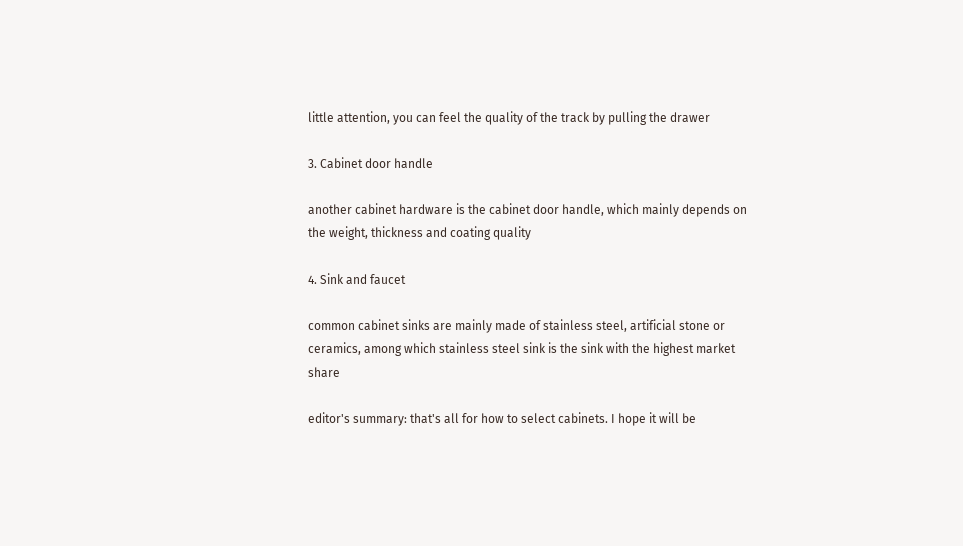little attention, you can feel the quality of the track by pulling the drawer

3. Cabinet door handle

another cabinet hardware is the cabinet door handle, which mainly depends on the weight, thickness and coating quality

4. Sink and faucet

common cabinet sinks are mainly made of stainless steel, artificial stone or ceramics, among which stainless steel sink is the sink with the highest market share

editor's summary: that's all for how to select cabinets. I hope it will be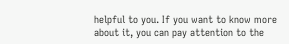helpful to you. If you want to know more about it, you can pay attention to the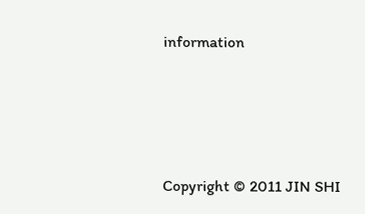information




Copyright © 2011 JIN SHI